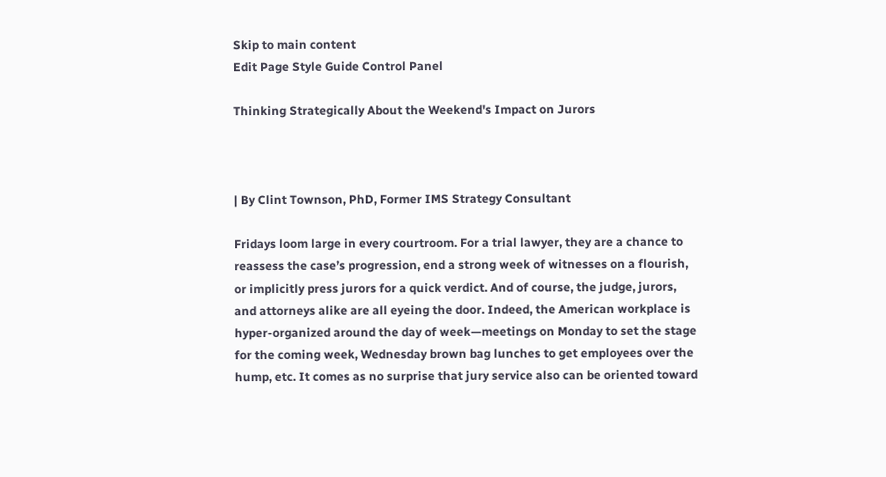Skip to main content
Edit Page Style Guide Control Panel

Thinking Strategically About the Weekend's Impact on Jurors



| By Clint Townson, PhD, Former IMS Strategy Consultant

Fridays loom large in every courtroom. For a trial lawyer, they are a chance to reassess the case’s progression, end a strong week of witnesses on a flourish, or implicitly press jurors for a quick verdict. And of course, the judge, jurors, and attorneys alike are all eyeing the door. Indeed, the American workplace is hyper-organized around the day of week—meetings on Monday to set the stage for the coming week, Wednesday brown bag lunches to get employees over the hump, etc. It comes as no surprise that jury service also can be oriented toward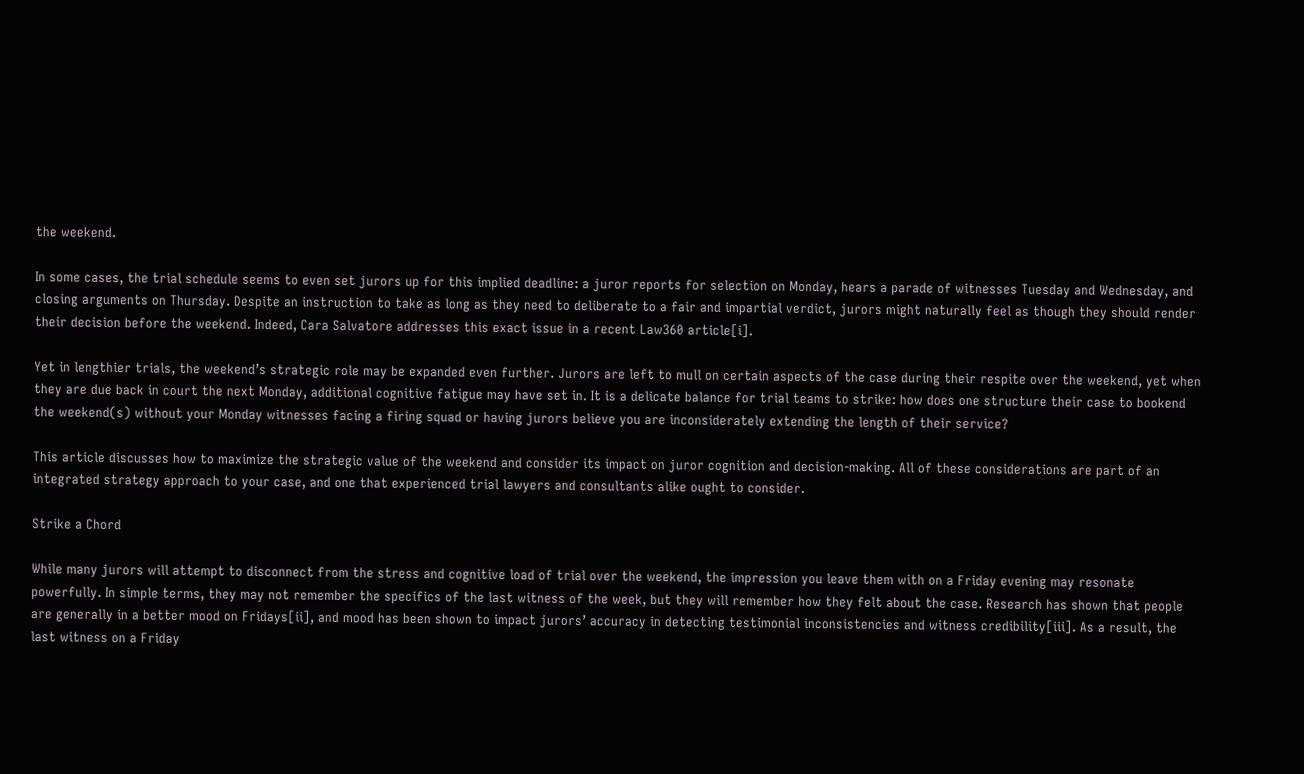the weekend.

In some cases, the trial schedule seems to even set jurors up for this implied deadline: a juror reports for selection on Monday, hears a parade of witnesses Tuesday and Wednesday, and closing arguments on Thursday. Despite an instruction to take as long as they need to deliberate to a fair and impartial verdict, jurors might naturally feel as though they should render their decision before the weekend. Indeed, Cara Salvatore addresses this exact issue in a recent Law360 article[i].

Yet in lengthier trials, the weekend’s strategic role may be expanded even further. Jurors are left to mull on certain aspects of the case during their respite over the weekend, yet when they are due back in court the next Monday, additional cognitive fatigue may have set in. It is a delicate balance for trial teams to strike: how does one structure their case to bookend the weekend(s) without your Monday witnesses facing a firing squad or having jurors believe you are inconsiderately extending the length of their service?

This article discusses how to maximize the strategic value of the weekend and consider its impact on juror cognition and decision-making. All of these considerations are part of an integrated strategy approach to your case, and one that experienced trial lawyers and consultants alike ought to consider.

Strike a Chord

While many jurors will attempt to disconnect from the stress and cognitive load of trial over the weekend, the impression you leave them with on a Friday evening may resonate powerfully. In simple terms, they may not remember the specifics of the last witness of the week, but they will remember how they felt about the case. Research has shown that people are generally in a better mood on Fridays[ii], and mood has been shown to impact jurors’ accuracy in detecting testimonial inconsistencies and witness credibility[iii]. As a result, the last witness on a Friday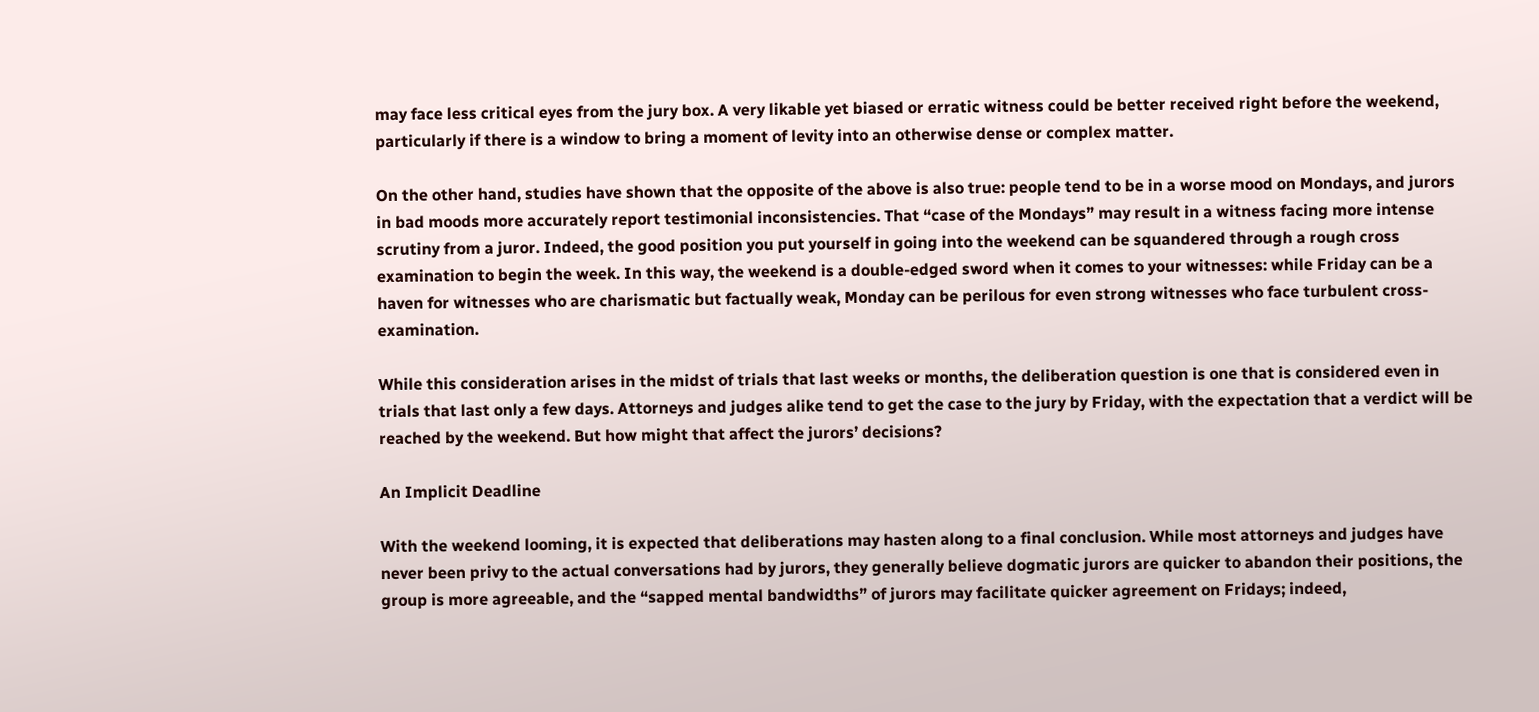may face less critical eyes from the jury box. A very likable yet biased or erratic witness could be better received right before the weekend, particularly if there is a window to bring a moment of levity into an otherwise dense or complex matter.

On the other hand, studies have shown that the opposite of the above is also true: people tend to be in a worse mood on Mondays, and jurors in bad moods more accurately report testimonial inconsistencies. That “case of the Mondays” may result in a witness facing more intense scrutiny from a juror. Indeed, the good position you put yourself in going into the weekend can be squandered through a rough cross examination to begin the week. In this way, the weekend is a double-edged sword when it comes to your witnesses: while Friday can be a haven for witnesses who are charismatic but factually weak, Monday can be perilous for even strong witnesses who face turbulent cross-examination.

While this consideration arises in the midst of trials that last weeks or months, the deliberation question is one that is considered even in trials that last only a few days. Attorneys and judges alike tend to get the case to the jury by Friday, with the expectation that a verdict will be reached by the weekend. But how might that affect the jurors’ decisions?

An Implicit Deadline

With the weekend looming, it is expected that deliberations may hasten along to a final conclusion. While most attorneys and judges have never been privy to the actual conversations had by jurors, they generally believe dogmatic jurors are quicker to abandon their positions, the group is more agreeable, and the “sapped mental bandwidths” of jurors may facilitate quicker agreement on Fridays; indeed,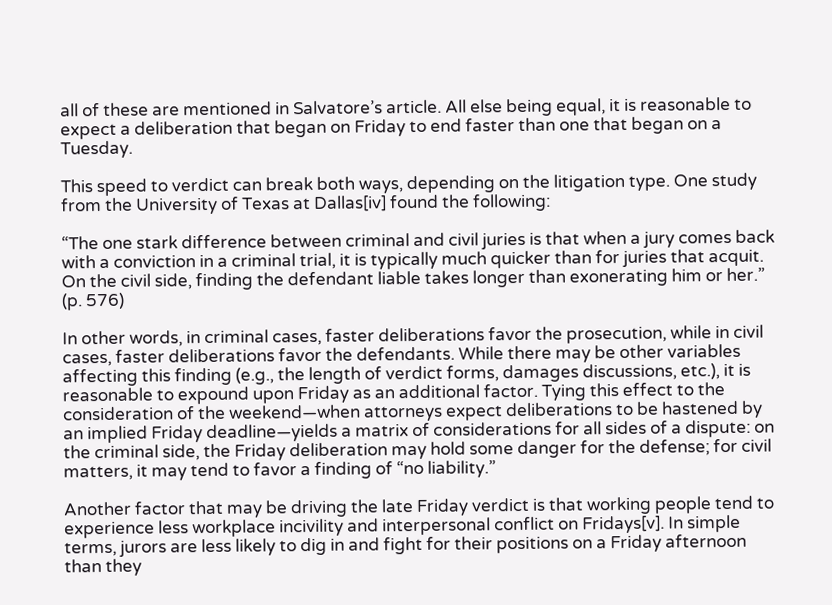all of these are mentioned in Salvatore’s article. All else being equal, it is reasonable to expect a deliberation that began on Friday to end faster than one that began on a Tuesday.

This speed to verdict can break both ways, depending on the litigation type. One study from the University of Texas at Dallas[iv] found the following:

“The one stark difference between criminal and civil juries is that when a jury comes back with a conviction in a criminal trial, it is typically much quicker than for juries that acquit. On the civil side, finding the defendant liable takes longer than exonerating him or her.” (p. 576)

In other words, in criminal cases, faster deliberations favor the prosecution, while in civil cases, faster deliberations favor the defendants. While there may be other variables affecting this finding (e.g., the length of verdict forms, damages discussions, etc.), it is reasonable to expound upon Friday as an additional factor. Tying this effect to the consideration of the weekend—when attorneys expect deliberations to be hastened by an implied Friday deadline—yields a matrix of considerations for all sides of a dispute: on the criminal side, the Friday deliberation may hold some danger for the defense; for civil matters, it may tend to favor a finding of “no liability.”

Another factor that may be driving the late Friday verdict is that working people tend to experience less workplace incivility and interpersonal conflict on Fridays[v]. In simple terms, jurors are less likely to dig in and fight for their positions on a Friday afternoon than they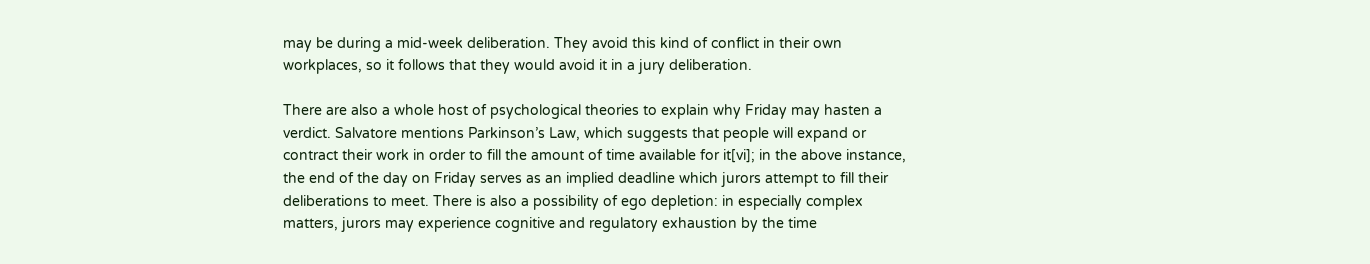may be during a mid-week deliberation. They avoid this kind of conflict in their own workplaces, so it follows that they would avoid it in a jury deliberation.

There are also a whole host of psychological theories to explain why Friday may hasten a verdict. Salvatore mentions Parkinson’s Law, which suggests that people will expand or contract their work in order to fill the amount of time available for it[vi]; in the above instance, the end of the day on Friday serves as an implied deadline which jurors attempt to fill their deliberations to meet. There is also a possibility of ego depletion: in especially complex matters, jurors may experience cognitive and regulatory exhaustion by the time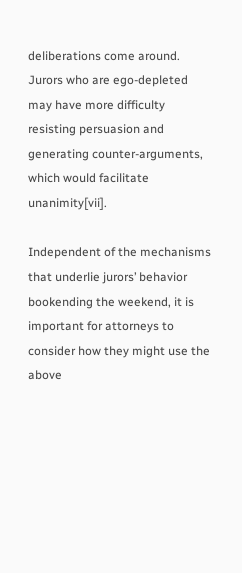deliberations come around. Jurors who are ego-depleted may have more difficulty resisting persuasion and generating counter-arguments, which would facilitate unanimity[vii].

Independent of the mechanisms that underlie jurors’ behavior bookending the weekend, it is important for attorneys to consider how they might use the above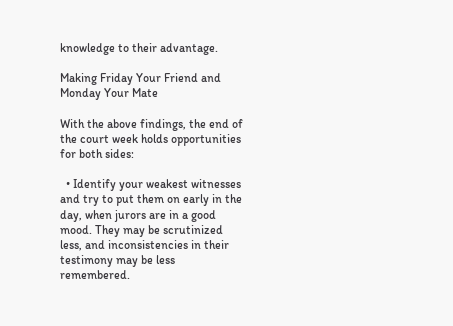knowledge to their advantage.

Making Friday Your Friend and Monday Your Mate

With the above findings, the end of the court week holds opportunities for both sides:

  • Identify your weakest witnesses and try to put them on early in the day, when jurors are in a good mood. They may be scrutinized less, and inconsistencies in their testimony may be less remembered.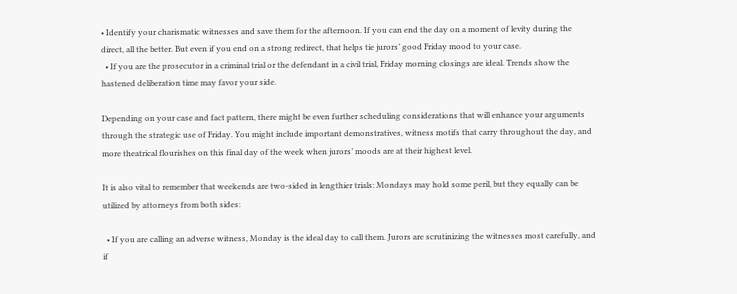• Identify your charismatic witnesses and save them for the afternoon. If you can end the day on a moment of levity during the direct, all the better. But even if you end on a strong redirect, that helps tie jurors’ good Friday mood to your case.
  • If you are the prosecutor in a criminal trial or the defendant in a civil trial, Friday morning closings are ideal. Trends show the hastened deliberation time may favor your side.

Depending on your case and fact pattern, there might be even further scheduling considerations that will enhance your arguments through the strategic use of Friday. You might include important demonstratives, witness motifs that carry throughout the day, and more theatrical flourishes on this final day of the week when jurors’ moods are at their highest level.

It is also vital to remember that weekends are two-sided in lengthier trials: Mondays may hold some peril, but they equally can be utilized by attorneys from both sides:

  • If you are calling an adverse witness, Monday is the ideal day to call them. Jurors are scrutinizing the witnesses most carefully, and if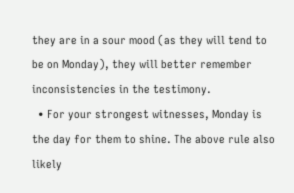they are in a sour mood (as they will tend to be on Monday), they will better remember inconsistencies in the testimony.
  • For your strongest witnesses, Monday is the day for them to shine. The above rule also likely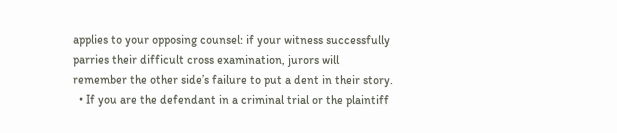applies to your opposing counsel: if your witness successfully parries their difficult cross examination, jurors will remember the other side’s failure to put a dent in their story.
  • If you are the defendant in a criminal trial or the plaintiff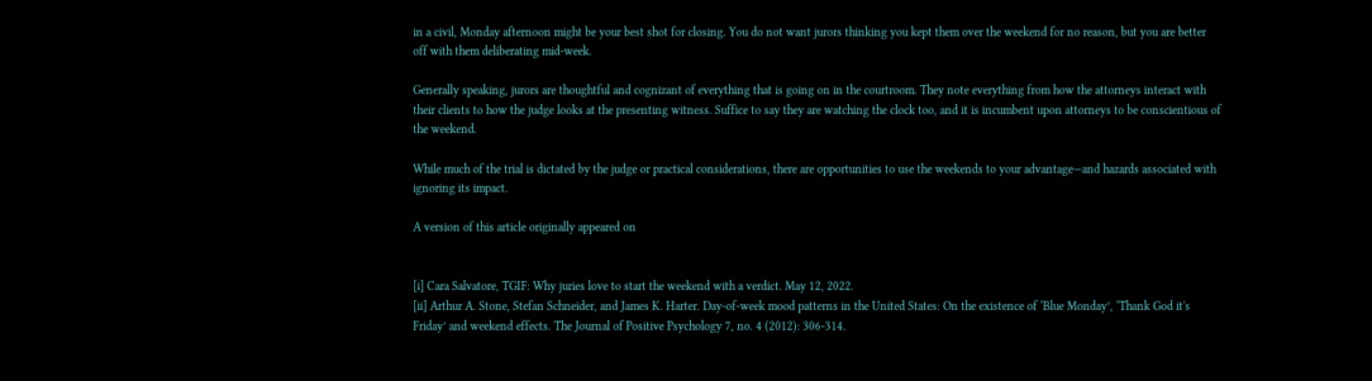in a civil, Monday afternoon might be your best shot for closing. You do not want jurors thinking you kept them over the weekend for no reason, but you are better off with them deliberating mid-week.

Generally speaking, jurors are thoughtful and cognizant of everything that is going on in the courtroom. They note everything from how the attorneys interact with their clients to how the judge looks at the presenting witness. Suffice to say they are watching the clock too, and it is incumbent upon attorneys to be conscientious of the weekend.

While much of the trial is dictated by the judge or practical considerations, there are opportunities to use the weekends to your advantage—and hazards associated with ignoring its impact.

A version of this article originally appeared on


[i] Cara Salvatore, TGIF: Why juries love to start the weekend with a verdict. May 12, 2022.
[ii] Arthur A. Stone, Stefan Schneider, and James K. Harter. Day-of-week mood patterns in the United States: On the existence of ‘Blue Monday’, ‘Thank God it's Friday’ and weekend effects. The Journal of Positive Psychology 7, no. 4 (2012): 306-314.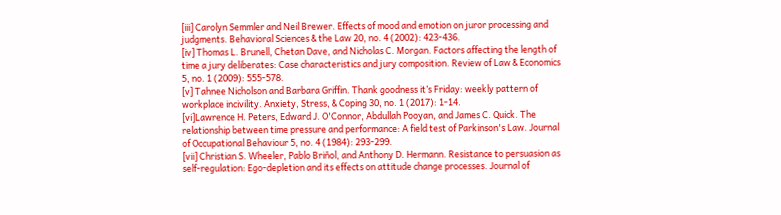[iii] Carolyn Semmler and Neil Brewer. Effects of mood and emotion on juror processing and judgments. Behavioral Sciences & the Law 20, no. 4 (2002): 423-436.
[iv] Thomas L. Brunell, Chetan Dave, and Nicholas C. Morgan. Factors affecting the length of time a jury deliberates: Case characteristics and jury composition. Review of Law & Economics 5, no. 1 (2009): 555-578.
[v] Tahnee Nicholson and Barbara Griffin. Thank goodness it’s Friday: weekly pattern of workplace incivility. Anxiety, Stress, & Coping 30, no. 1 (2017): 1-14.
[vi]Lawrence H. Peters, Edward J. O'Connor, Abdullah Pooyan, and James C. Quick. The relationship between time pressure and performance: A field test of Parkinson's Law. Journal of Occupational Behaviour 5, no. 4 (1984): 293-299.
[vii] Christian S. Wheeler, Pablo Briñol, and Anthony D. Hermann. Resistance to persuasion as self-regulation: Ego-depletion and its effects on attitude change processes. Journal of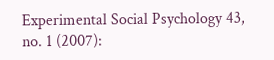Experimental Social Psychology 43, no. 1 (2007):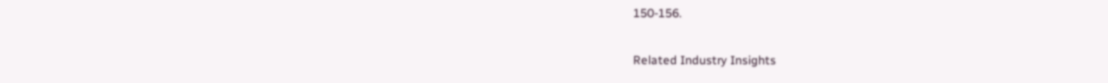150-156.

Related Industry Insights